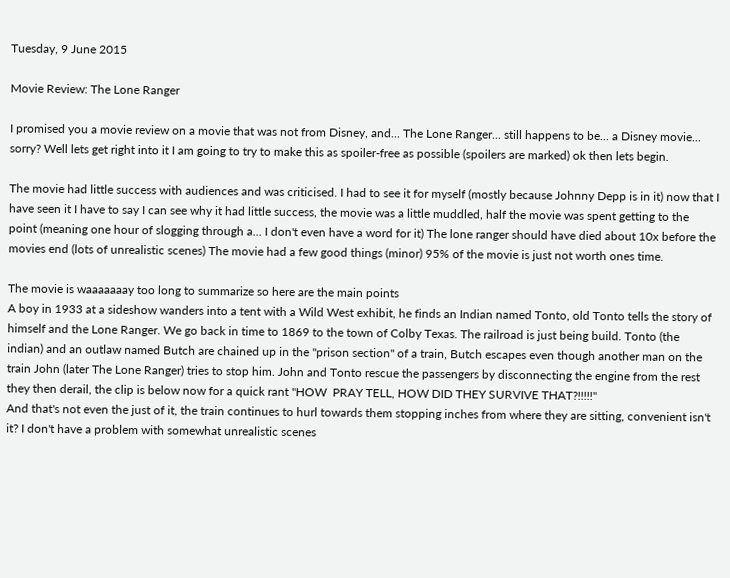Tuesday, 9 June 2015

Movie Review: The Lone Ranger

I promised you a movie review on a movie that was not from Disney, and... The Lone Ranger... still happens to be... a Disney movie... sorry? Well lets get right into it I am going to try to make this as spoiler-free as possible (spoilers are marked) ok then lets begin.

The movie had little success with audiences and was criticised. I had to see it for myself (mostly because Johnny Depp is in it) now that I have seen it I have to say I can see why it had little success, the movie was a little muddled, half the movie was spent getting to the point (meaning one hour of slogging through a... I don't even have a word for it) The lone ranger should have died about 10x before the movies end (lots of unrealistic scenes) The movie had a few good things (minor) 95% of the movie is just not worth ones time.

The movie is waaaaaaay too long to summarize so here are the main points
A boy in 1933 at a sideshow wanders into a tent with a Wild West exhibit, he finds an Indian named Tonto, old Tonto tells the story of himself and the Lone Ranger. We go back in time to 1869 to the town of Colby Texas. The railroad is just being build. Tonto (the indian) and an outlaw named Butch are chained up in the "prison section" of a train, Butch escapes even though another man on the train John (later The Lone Ranger) tries to stop him. John and Tonto rescue the passengers by disconnecting the engine from the rest they then derail, the clip is below now for a quick rant "HOW  PRAY TELL, HOW DID THEY SURVIVE THAT?!!!!!"
And that's not even the just of it, the train continues to hurl towards them stopping inches from where they are sitting, convenient isn't it? I don't have a problem with somewhat unrealistic scenes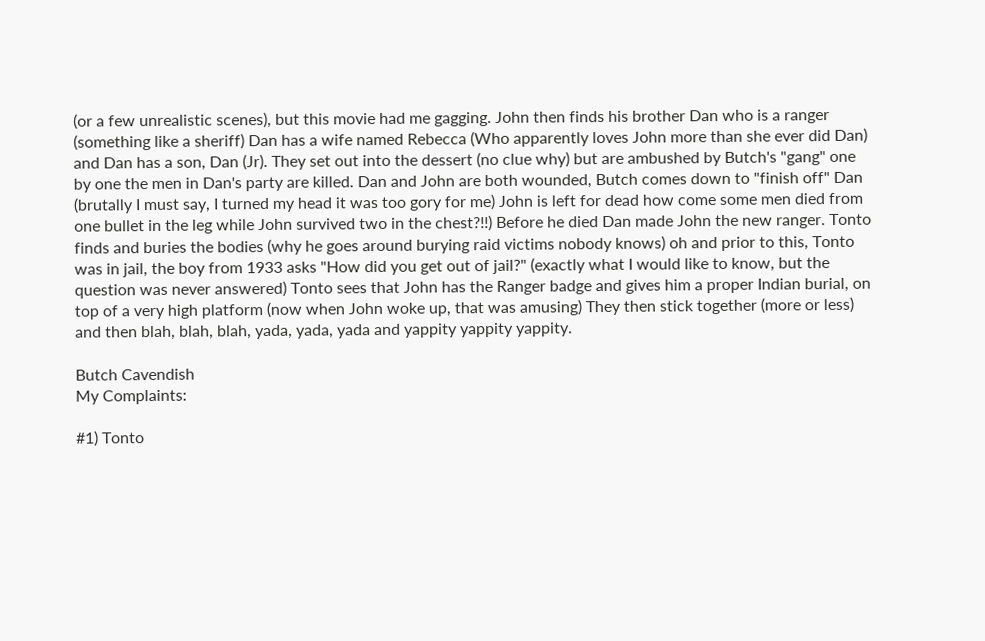(or a few unrealistic scenes), but this movie had me gagging. John then finds his brother Dan who is a ranger (something like a sheriff) Dan has a wife named Rebecca (Who apparently loves John more than she ever did Dan) and Dan has a son, Dan (Jr). They set out into the dessert (no clue why) but are ambushed by Butch's "gang" one by one the men in Dan's party are killed. Dan and John are both wounded, Butch comes down to "finish off" Dan (brutally I must say, I turned my head it was too gory for me) John is left for dead how come some men died from one bullet in the leg while John survived two in the chest?!!) Before he died Dan made John the new ranger. Tonto finds and buries the bodies (why he goes around burying raid victims nobody knows) oh and prior to this, Tonto was in jail, the boy from 1933 asks "How did you get out of jail?" (exactly what I would like to know, but the question was never answered) Tonto sees that John has the Ranger badge and gives him a proper Indian burial, on top of a very high platform (now when John woke up, that was amusing) They then stick together (more or less) and then blah, blah, blah, yada, yada, yada and yappity yappity yappity.

Butch Cavendish
My Complaints:

#1) Tonto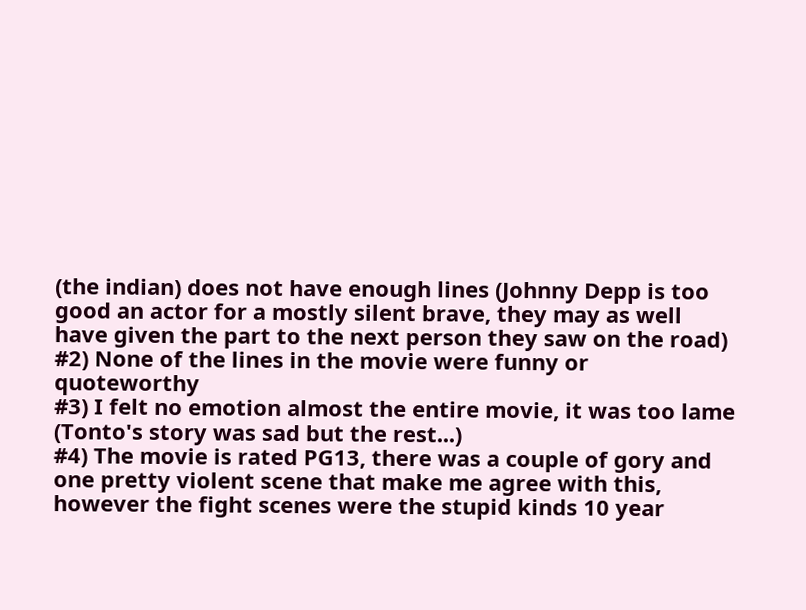(the indian) does not have enough lines (Johnny Depp is too good an actor for a mostly silent brave, they may as well have given the part to the next person they saw on the road)
#2) None of the lines in the movie were funny or quoteworthy
#3) I felt no emotion almost the entire movie, it was too lame (Tonto's story was sad but the rest...)
#4) The movie is rated PG13, there was a couple of gory and one pretty violent scene that make me agree with this, however the fight scenes were the stupid kinds 10 year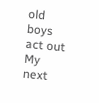old boys act out
My next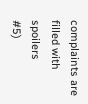complaints are filled with spoilers
#5)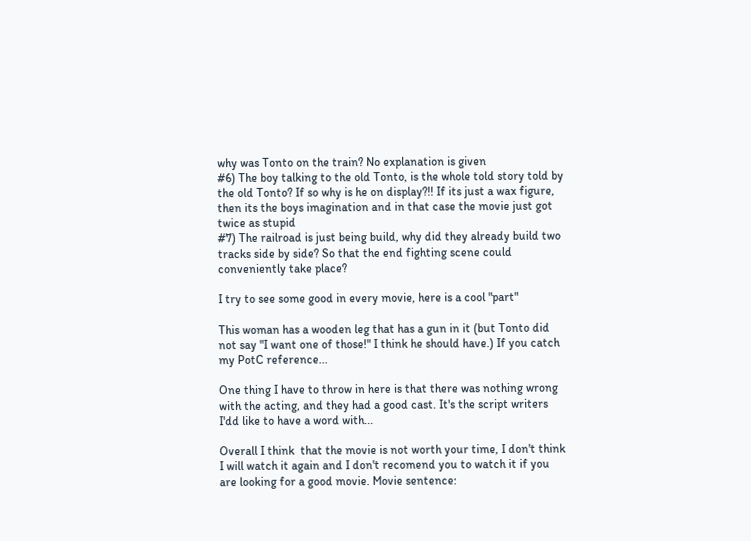why was Tonto on the train? No explanation is given
#6) The boy talking to the old Tonto, is the whole told story told by the old Tonto? If so why is he on display?!! If its just a wax figure, then its the boys imagination and in that case the movie just got twice as stupid
#7) The railroad is just being build, why did they already build two tracks side by side? So that the end fighting scene could conveniently take place?

I try to see some good in every movie, here is a cool "part"

This woman has a wooden leg that has a gun in it (but Tonto did not say "I want one of those!" I think he should have.) If you catch my PotC reference...

One thing I have to throw in here is that there was nothing wrong with the acting, and they had a good cast. It's the script writers I'dd like to have a word with...

Overall I think  that the movie is not worth your time, I don't think I will watch it again and I don't recomend you to watch it if you are looking for a good movie. Movie sentence: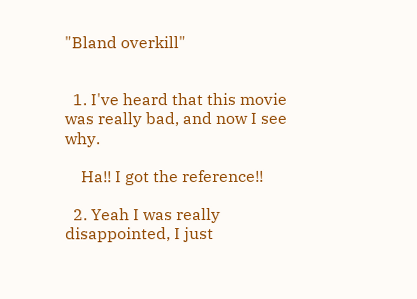"Bland overkill"


  1. I've heard that this movie was really bad, and now I see why.

    Ha!! I got the reference!!

  2. Yeah I was really disappointed, I just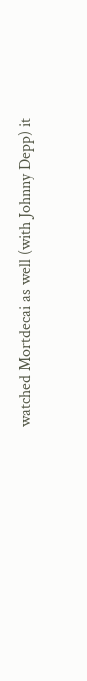watched Mortdecai as well (with Johnny Depp) it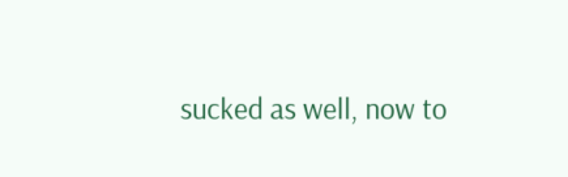sucked as well, now to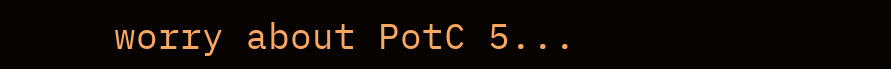worry about PotC 5...